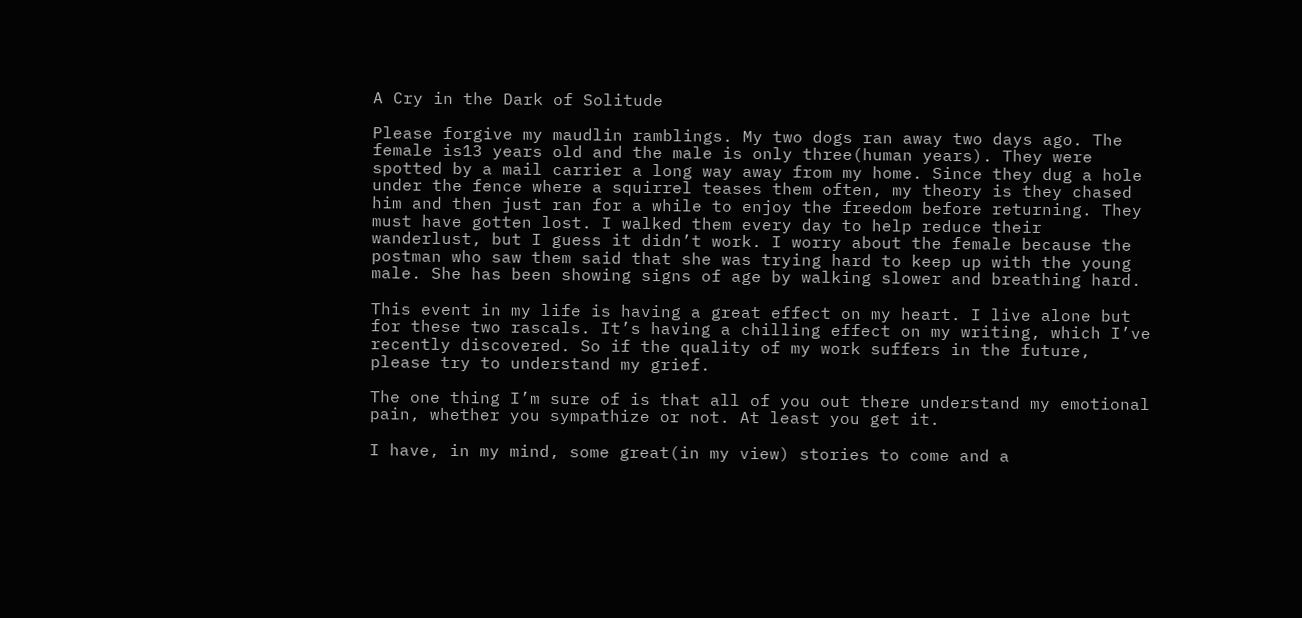A Cry in the Dark of Solitude

Please forgive my maudlin ramblings. My two dogs ran away two days ago. The female is13 years old and the male is only three(human years). They were spotted by a mail carrier a long way away from my home. Since they dug a hole under the fence where a squirrel teases them often, my theory is they chased him and then just ran for a while to enjoy the freedom before returning. They must have gotten lost. I walked them every day to help reduce their wanderlust, but I guess it didn’t work. I worry about the female because the postman who saw them said that she was trying hard to keep up with the young male. She has been showing signs of age by walking slower and breathing hard.

This event in my life is having a great effect on my heart. I live alone but for these two rascals. It’s having a chilling effect on my writing, which I’ve recently discovered. So if the quality of my work suffers in the future, please try to understand my grief.

The one thing I’m sure of is that all of you out there understand my emotional pain, whether you sympathize or not. At least you get it.

I have, in my mind, some great(in my view) stories to come and a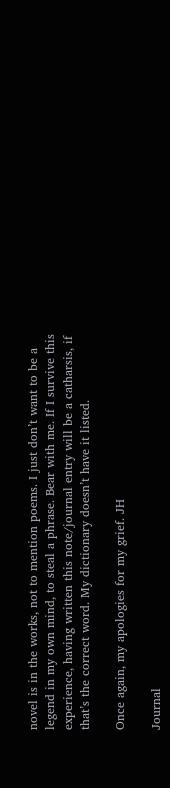novel is in the works, not to mention poems. I just don’t want to be a legend in my own mind, to steal a phrase. Bear with me. If I survive this experience, having written this note/journal entry will be a catharsis, if that’s the correct word. My dictionary doesn’t have it listed.

Once again, my apologies for my grief. JH

Journal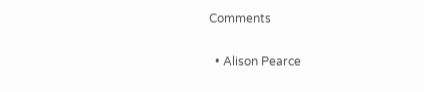Comments

  • Alison Pearce